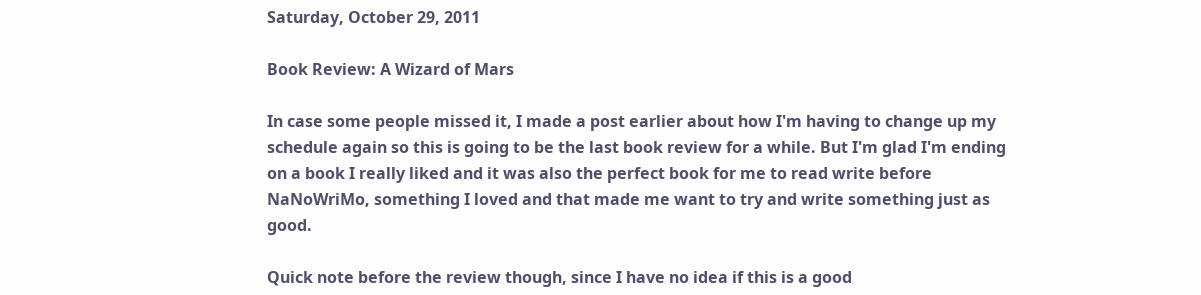Saturday, October 29, 2011

Book Review: A Wizard of Mars

In case some people missed it, I made a post earlier about how I'm having to change up my schedule again so this is going to be the last book review for a while. But I'm glad I'm ending on a book I really liked and it was also the perfect book for me to read write before NaNoWriMo, something I loved and that made me want to try and write something just as good.

Quick note before the review though, since I have no idea if this is a good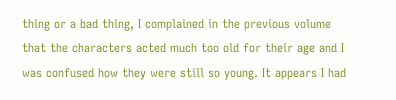thing or a bad thing, I complained in the previous volume that the characters acted much too old for their age and I was confused how they were still so young. It appears I had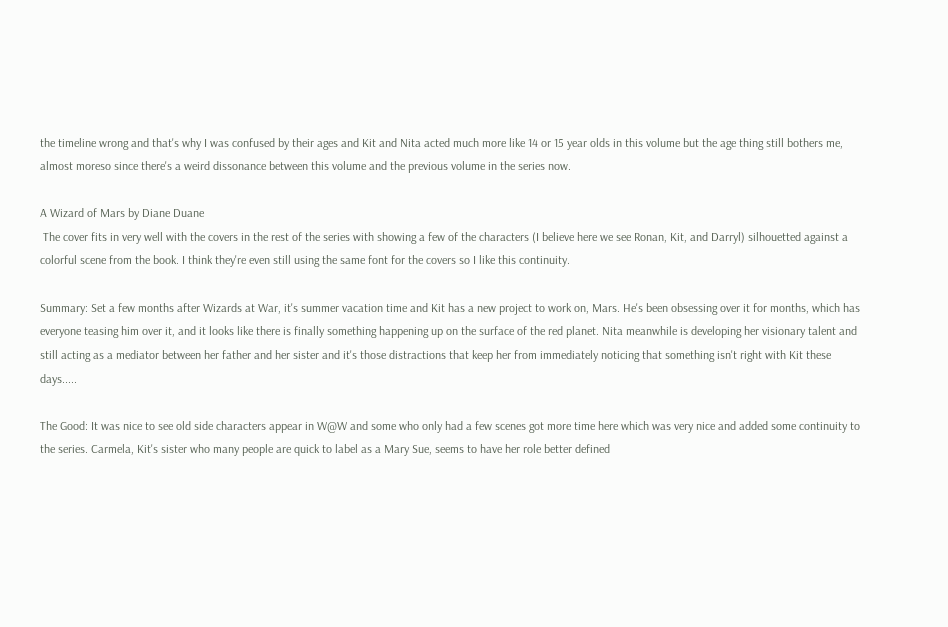the timeline wrong and that's why I was confused by their ages and Kit and Nita acted much more like 14 or 15 year olds in this volume but the age thing still bothers me, almost moreso since there's a weird dissonance between this volume and the previous volume in the series now.

A Wizard of Mars by Diane Duane
 The cover fits in very well with the covers in the rest of the series with showing a few of the characters (I believe here we see Ronan, Kit, and Darryl) silhouetted against a colorful scene from the book. I think they're even still using the same font for the covers so I like this continuity.

Summary: Set a few months after Wizards at War, it's summer vacation time and Kit has a new project to work on, Mars. He's been obsessing over it for months, which has everyone teasing him over it, and it looks like there is finally something happening up on the surface of the red planet. Nita meanwhile is developing her visionary talent and still acting as a mediator between her father and her sister and it's those distractions that keep her from immediately noticing that something isn't right with Kit these days.....

The Good: It was nice to see old side characters appear in W@W and some who only had a few scenes got more time here which was very nice and added some continuity to the series. Carmela, Kit's sister who many people are quick to label as a Mary Sue, seems to have her role better defined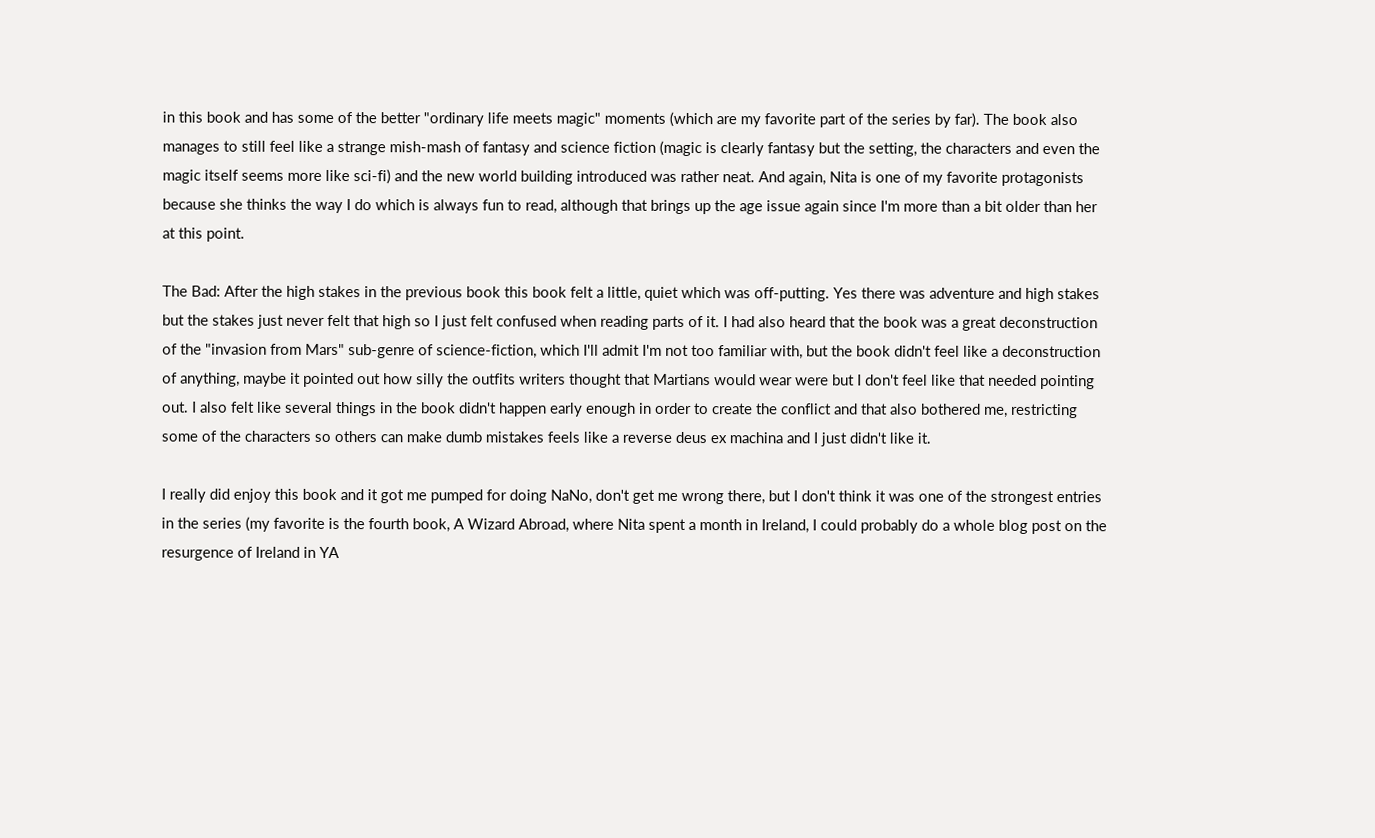in this book and has some of the better "ordinary life meets magic" moments (which are my favorite part of the series by far). The book also manages to still feel like a strange mish-mash of fantasy and science fiction (magic is clearly fantasy but the setting, the characters and even the magic itself seems more like sci-fi) and the new world building introduced was rather neat. And again, Nita is one of my favorite protagonists because she thinks the way I do which is always fun to read, although that brings up the age issue again since I'm more than a bit older than her at this point.

The Bad: After the high stakes in the previous book this book felt a little, quiet which was off-putting. Yes there was adventure and high stakes but the stakes just never felt that high so I just felt confused when reading parts of it. I had also heard that the book was a great deconstruction of the "invasion from Mars" sub-genre of science-fiction, which I'll admit I'm not too familiar with, but the book didn't feel like a deconstruction of anything, maybe it pointed out how silly the outfits writers thought that Martians would wear were but I don't feel like that needed pointing out. I also felt like several things in the book didn't happen early enough in order to create the conflict and that also bothered me, restricting some of the characters so others can make dumb mistakes feels like a reverse deus ex machina and I just didn't like it.

I really did enjoy this book and it got me pumped for doing NaNo, don't get me wrong there, but I don't think it was one of the strongest entries in the series (my favorite is the fourth book, A Wizard Abroad, where Nita spent a month in Ireland, I could probably do a whole blog post on the resurgence of Ireland in YA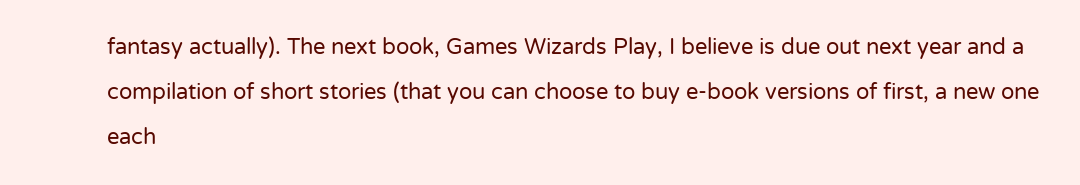fantasy actually). The next book, Games Wizards Play, I believe is due out next year and a compilation of short stories (that you can choose to buy e-book versions of first, a new one each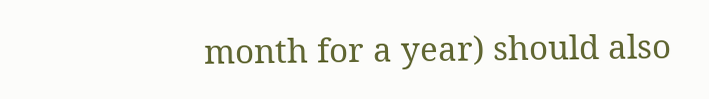month for a year) should also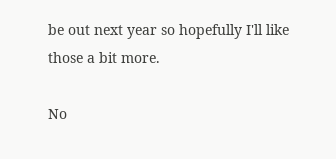be out next year so hopefully I'll like those a bit more.

No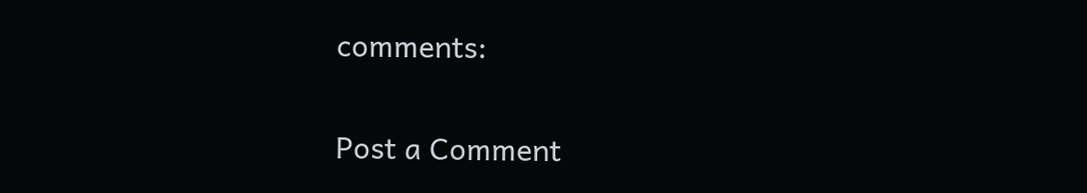comments:

Post a Comment